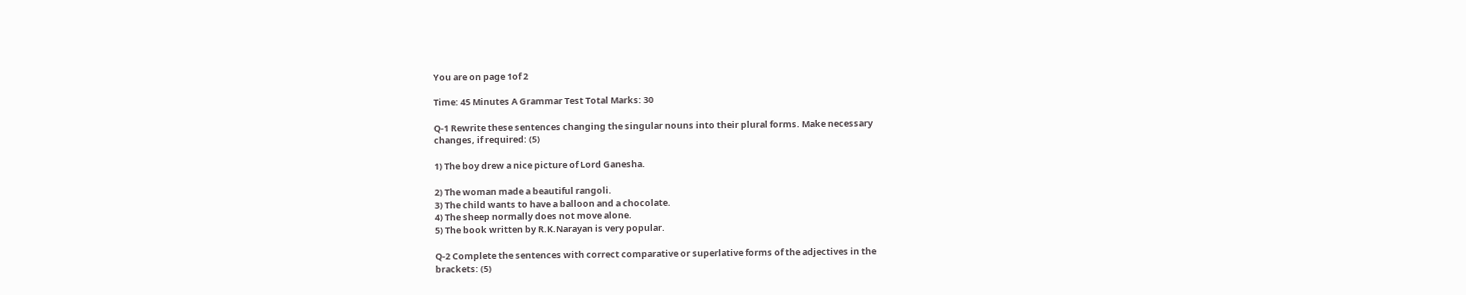You are on page 1of 2

Time: 45 Minutes A Grammar Test Total Marks: 30

Q-1 Rewrite these sentences changing the singular nouns into their plural forms. Make necessary
changes, if required: (5)

1) The boy drew a nice picture of Lord Ganesha.

2) The woman made a beautiful rangoli.
3) The child wants to have a balloon and a chocolate.
4) The sheep normally does not move alone.
5) The book written by R.K.Narayan is very popular.

Q-2 Complete the sentences with correct comparative or superlative forms of the adjectives in the
brackets: (5)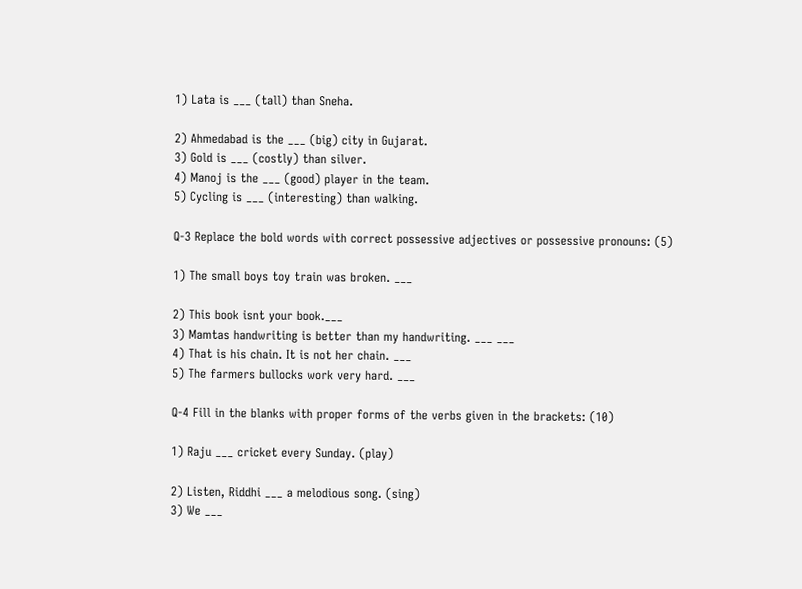1) Lata is ___ (tall) than Sneha.

2) Ahmedabad is the ___ (big) city in Gujarat.
3) Gold is ___ (costly) than silver.
4) Manoj is the ___ (good) player in the team.
5) Cycling is ___ (interesting) than walking.

Q-3 Replace the bold words with correct possessive adjectives or possessive pronouns: (5)

1) The small boys toy train was broken. ___

2) This book isnt your book.___
3) Mamtas handwriting is better than my handwriting. ___ ___
4) That is his chain. It is not her chain. ___
5) The farmers bullocks work very hard. ___

Q-4 Fill in the blanks with proper forms of the verbs given in the brackets: (10)

1) Raju ___ cricket every Sunday. (play)

2) Listen, Riddhi ___ a melodious song. (sing)
3) We ___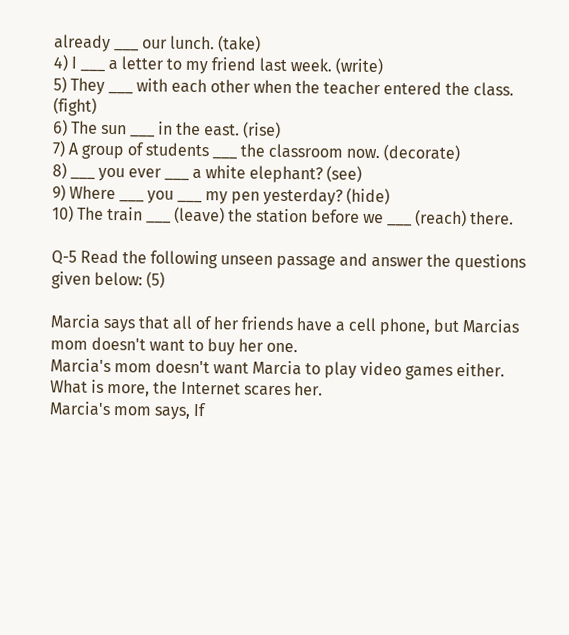already ___ our lunch. (take)
4) I ___ a letter to my friend last week. (write)
5) They ___ with each other when the teacher entered the class. (fight)
6) The sun ___ in the east. (rise)
7) A group of students ___ the classroom now. (decorate)
8) ___ you ever ___ a white elephant? (see)
9) Where ___ you ___ my pen yesterday? (hide)
10) The train ___ (leave) the station before we ___ (reach) there.

Q-5 Read the following unseen passage and answer the questions given below: (5)

Marcia says that all of her friends have a cell phone, but Marcias mom doesn't want to buy her one.
Marcia's mom doesn't want Marcia to play video games either. What is more, the Internet scares her.
Marcia's mom says, If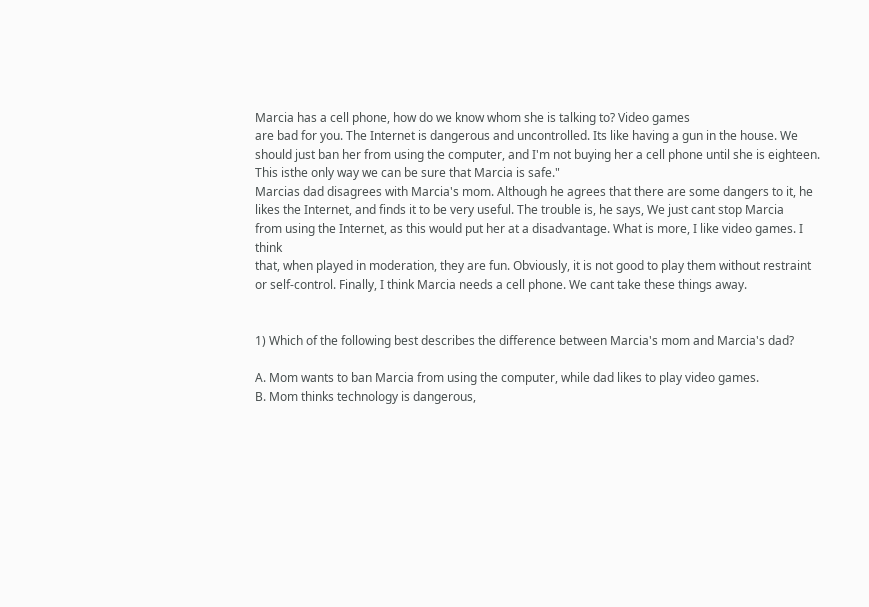Marcia has a cell phone, how do we know whom she is talking to? Video games
are bad for you. The Internet is dangerous and uncontrolled. Its like having a gun in the house. We
should just ban her from using the computer, and I'm not buying her a cell phone until she is eighteen.
This isthe only way we can be sure that Marcia is safe."
Marcias dad disagrees with Marcia's mom. Although he agrees that there are some dangers to it, he
likes the Internet, and finds it to be very useful. The trouble is, he says, We just cant stop Marcia
from using the Internet, as this would put her at a disadvantage. What is more, I like video games. I think
that, when played in moderation, they are fun. Obviously, it is not good to play them without restraint
or self-control. Finally, I think Marcia needs a cell phone. We cant take these things away.


1) Which of the following best describes the difference between Marcia's mom and Marcia's dad?

A. Mom wants to ban Marcia from using the computer, while dad likes to play video games.
B. Mom thinks technology is dangerous,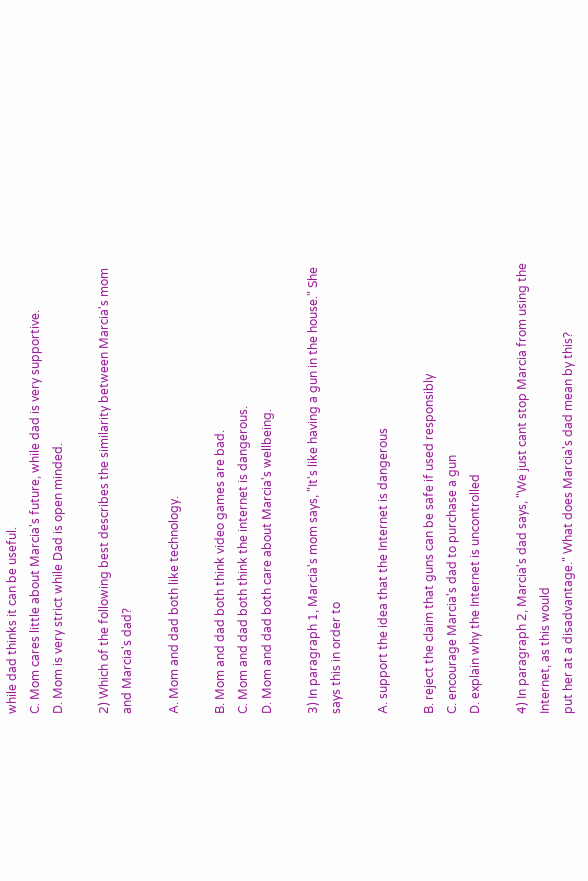while dad thinks it can be useful.
C. Mom cares little about Marcia's future, while dad is very supportive.
D. Mom is very strict while Dad is open minded.

2) Which of the following best describes the similarity between Marcia's mom and Marcia's dad?

A. Mom and dad both like technology.

B. Mom and dad both think video games are bad.
C. Mom and dad both think the internet is dangerous.
D. Mom and dad both care about Marcia's wellbeing.

3) In paragraph 1, Marcia's mom says, "It's like having a gun in the house." She says this in order to

A. support the idea that the Internet is dangerous

B. reject the claim that guns can be safe if used responsibly
C. encourage Marcia's dad to purchase a gun
D. explain why the Internet is uncontrolled

4) In paragraph 2, Marcia's dad says, "We just cant stop Marcia from using the Internet, as this would
put her at a disadvantage." What does Marcia's dad mean by this?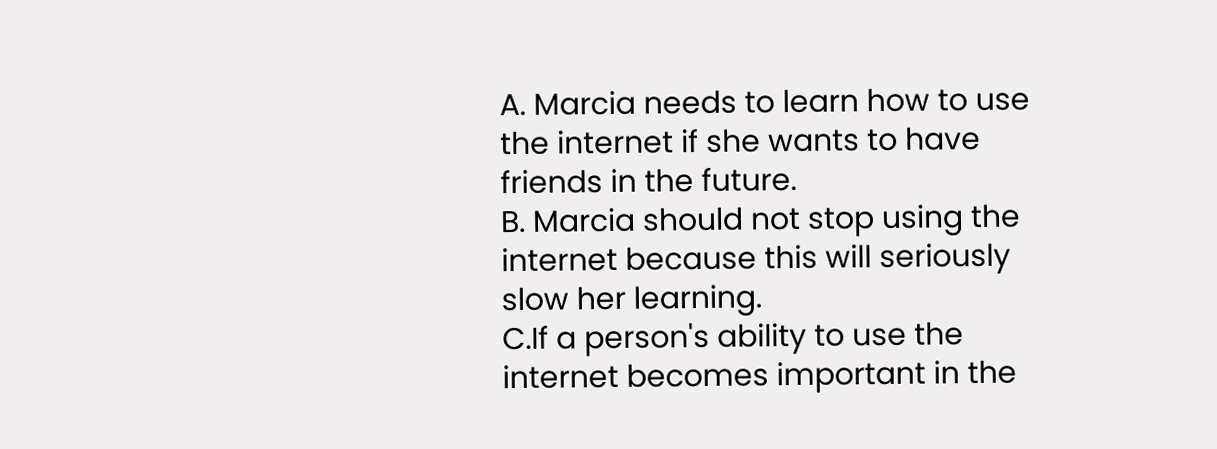A. Marcia needs to learn how to use the internet if she wants to have friends in the future.
B. Marcia should not stop using the internet because this will seriously slow her learning.
C.If a person's ability to use the internet becomes important in the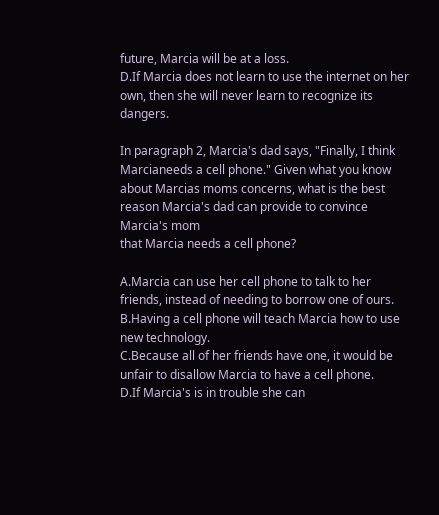future, Marcia will be at a loss.
D.If Marcia does not learn to use the internet on her own, then she will never learn to recognize its dangers.

In paragraph 2, Marcia's dad says, "Finally, I think Marcianeeds a cell phone." Given what you know
about Marcias moms concerns, what is the best reason Marcia's dad can provide to convince Marcia's mom
that Marcia needs a cell phone?

A.Marcia can use her cell phone to talk to her friends, instead of needing to borrow one of ours.
B.Having a cell phone will teach Marcia how to use new technology.
C.Because all of her friends have one, it would be unfair to disallow Marcia to have a cell phone.
D.If Marcia's is in trouble she can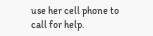use her cell phone to call for help.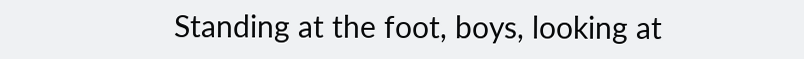Standing at the foot, boys, looking at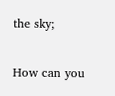the sky;

How can you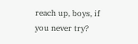reach up, boys, if you never try?